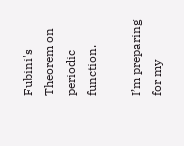Fubini's Theorem on periodic function.

I’m preparing for my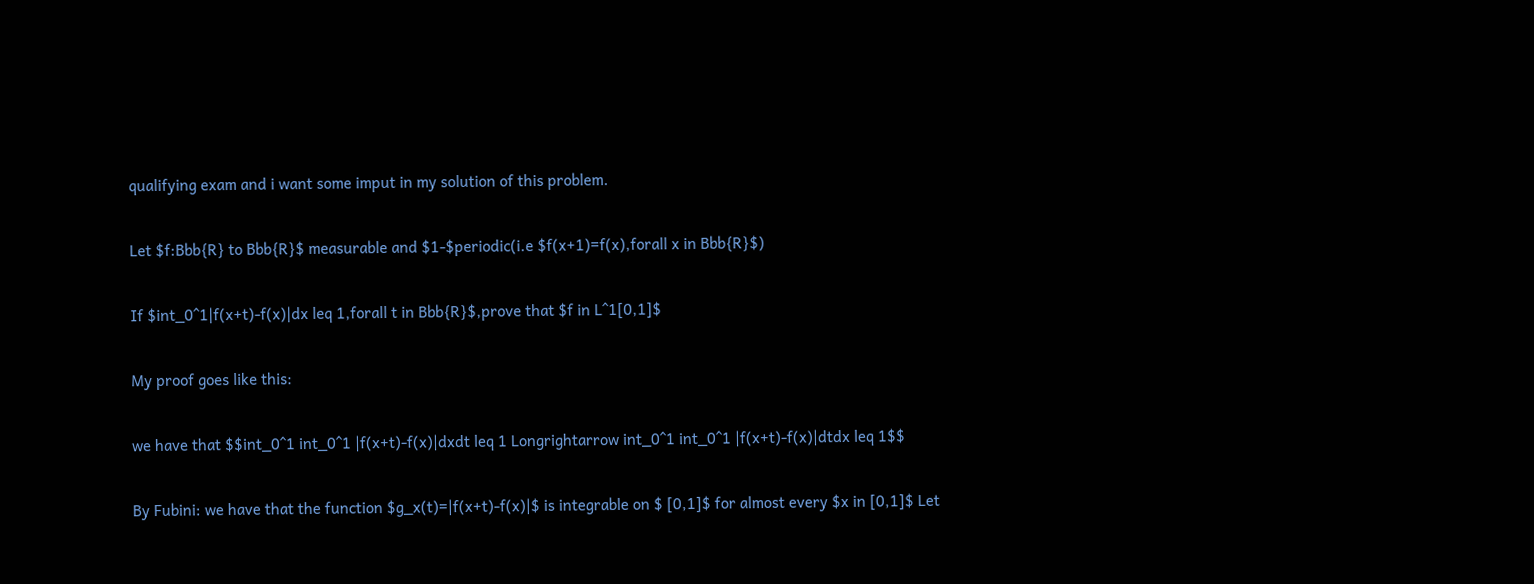qualifying exam and i want some imput in my solution of this problem.

Let $f:Bbb{R} to Bbb{R}$ measurable and $1-$periodic(i.e $f(x+1)=f(x),forall x in Bbb{R}$)

If $int_0^1|f(x+t)-f(x)|dx leq 1,forall t in Bbb{R}$,prove that $f in L^1[0,1]$

My proof goes like this:

we have that $$int_0^1 int_0^1 |f(x+t)-f(x)|dxdt leq 1 Longrightarrow int_0^1 int_0^1 |f(x+t)-f(x)|dtdx leq 1$$

By Fubini: we have that the function $g_x(t)=|f(x+t)-f(x)|$ is integrable on $ [0,1]$ for almost every $x in [0,1]$ Let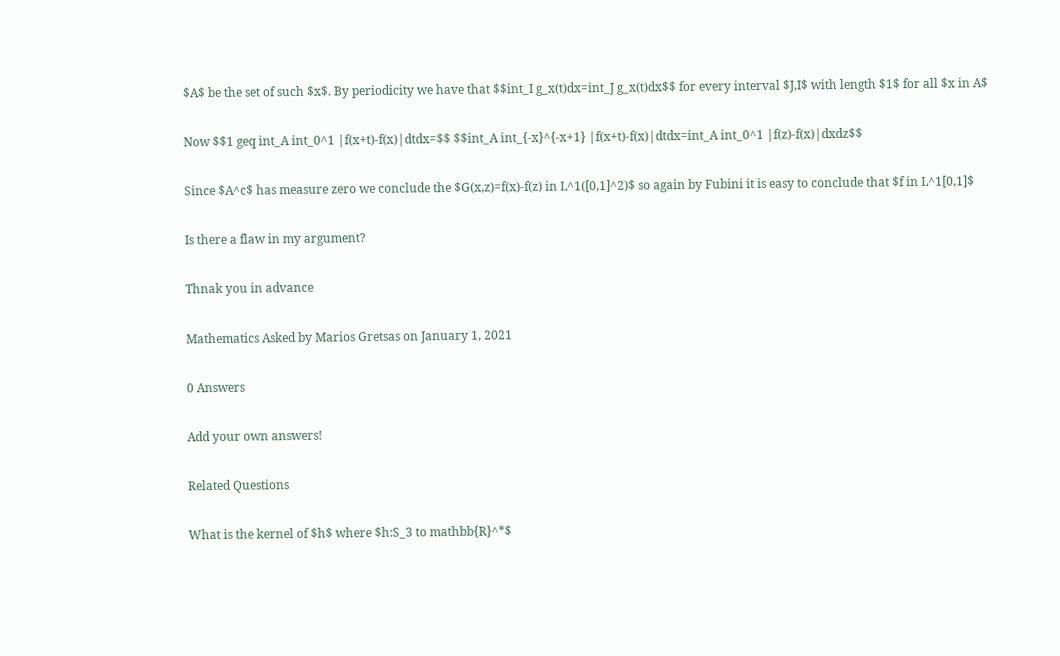$A$ be the set of such $x$. By periodicity we have that $$int_I g_x(t)dx=int_J g_x(t)dx$$ for every interval $J,I$ with length $1$ for all $x in A$

Now $$1 geq int_A int_0^1 |f(x+t)-f(x)|dtdx=$$ $$int_A int_{-x}^{-x+1} |f(x+t)-f(x)|dtdx=int_A int_0^1 |f(z)-f(x)|dxdz$$

Since $A^c$ has measure zero we conclude the $G(x,z)=f(x)-f(z) in L^1([0,1]^2)$ so again by Fubini it is easy to conclude that $f in L^1[0,1]$

Is there a flaw in my argument?

Thnak you in advance

Mathematics Asked by Marios Gretsas on January 1, 2021

0 Answers

Add your own answers!

Related Questions

What is the kernel of $h$ where $h:S_3 to mathbb{R}^*$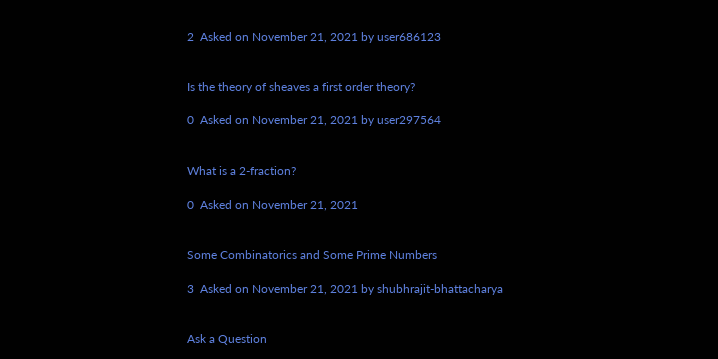2  Asked on November 21, 2021 by user686123


Is the theory of sheaves a first order theory?

0  Asked on November 21, 2021 by user297564


What is a 2-fraction?

0  Asked on November 21, 2021


Some Combinatorics and Some Prime Numbers

3  Asked on November 21, 2021 by shubhrajit-bhattacharya


Ask a Question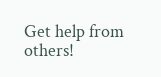Get help from others!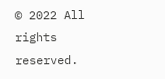© 2022 All rights reserved.